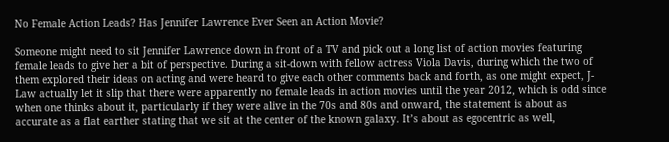No Female Action Leads? Has Jennifer Lawrence Ever Seen an Action Movie?

Someone might need to sit Jennifer Lawrence down in front of a TV and pick out a long list of action movies featuring female leads to give her a bit of perspective. During a sit-down with fellow actress Viola Davis, during which the two of them explored their ideas on acting and were heard to give each other comments back and forth, as one might expect, J-Law actually let it slip that there were apparently no female leads in action movies until the year 2012, which is odd since when one thinks about it, particularly if they were alive in the 70s and 80s and onward, the statement is about as accurate as a flat earther stating that we sit at the center of the known galaxy. It’s about as egocentric as well,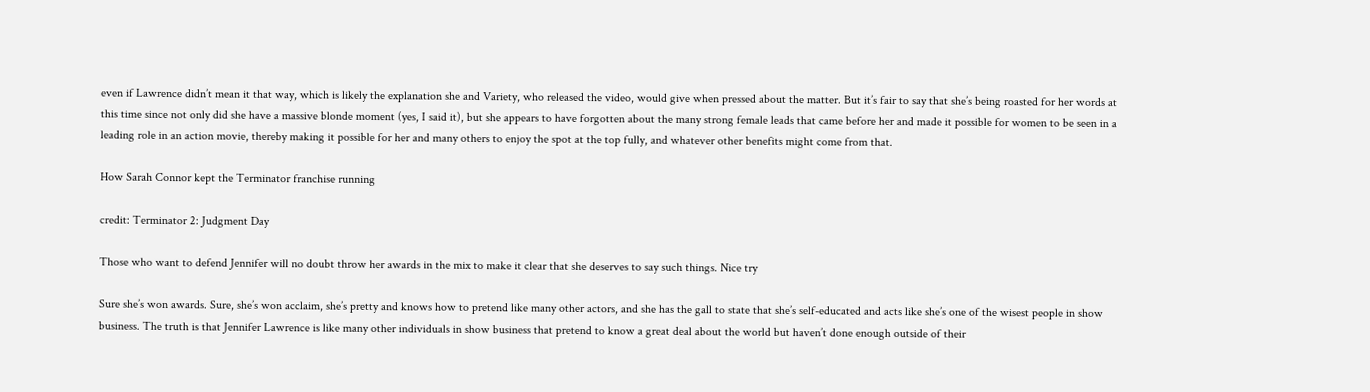even if Lawrence didn’t mean it that way, which is likely the explanation she and Variety, who released the video, would give when pressed about the matter. But it’s fair to say that she’s being roasted for her words at this time since not only did she have a massive blonde moment (yes, I said it), but she appears to have forgotten about the many strong female leads that came before her and made it possible for women to be seen in a leading role in an action movie, thereby making it possible for her and many others to enjoy the spot at the top fully, and whatever other benefits might come from that.

How Sarah Connor kept the Terminator franchise running

credit: Terminator 2: Judgment Day

Those who want to defend Jennifer will no doubt throw her awards in the mix to make it clear that she deserves to say such things. Nice try

Sure she’s won awards. Sure, she’s won acclaim, she’s pretty and knows how to pretend like many other actors, and she has the gall to state that she’s self-educated and acts like she’s one of the wisest people in show business. The truth is that Jennifer Lawrence is like many other individuals in show business that pretend to know a great deal about the world but haven’t done enough outside of their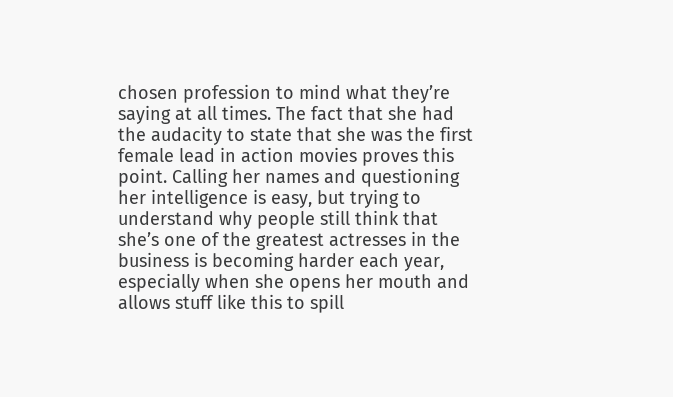chosen profession to mind what they’re saying at all times. The fact that she had the audacity to state that she was the first female lead in action movies proves this point. Calling her names and questioning her intelligence is easy, but trying to understand why people still think that she’s one of the greatest actresses in the business is becoming harder each year, especially when she opens her mouth and allows stuff like this to spill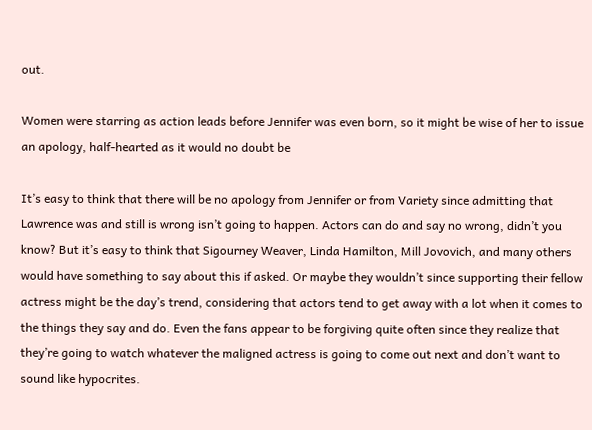out.

Women were starring as action leads before Jennifer was even born, so it might be wise of her to issue an apology, half-hearted as it would no doubt be

It’s easy to think that there will be no apology from Jennifer or from Variety since admitting that Lawrence was and still is wrong isn’t going to happen. Actors can do and say no wrong, didn’t you know? But it’s easy to think that Sigourney Weaver, Linda Hamilton, Mill Jovovich, and many others would have something to say about this if asked. Or maybe they wouldn’t since supporting their fellow actress might be the day’s trend, considering that actors tend to get away with a lot when it comes to the things they say and do. Even the fans appear to be forgiving quite often since they realize that they’re going to watch whatever the maligned actress is going to come out next and don’t want to sound like hypocrites.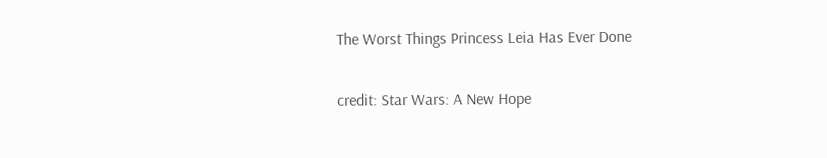The Worst Things Princess Leia Has Ever Done

credit: Star Wars: A New Hope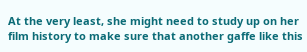At the very least, she might need to study up on her film history to make sure that another gaffe like this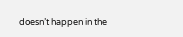doesn’t happen in the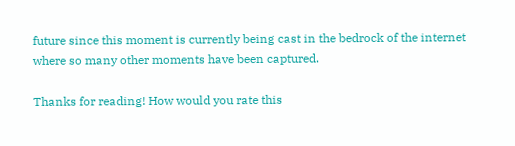future since this moment is currently being cast in the bedrock of the internet where so many other moments have been captured.

Thanks for reading! How would you rate this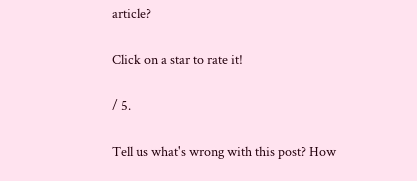article?

Click on a star to rate it!

/ 5.

Tell us what's wrong with this post? How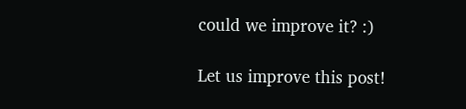could we improve it? :)

Let us improve this post!